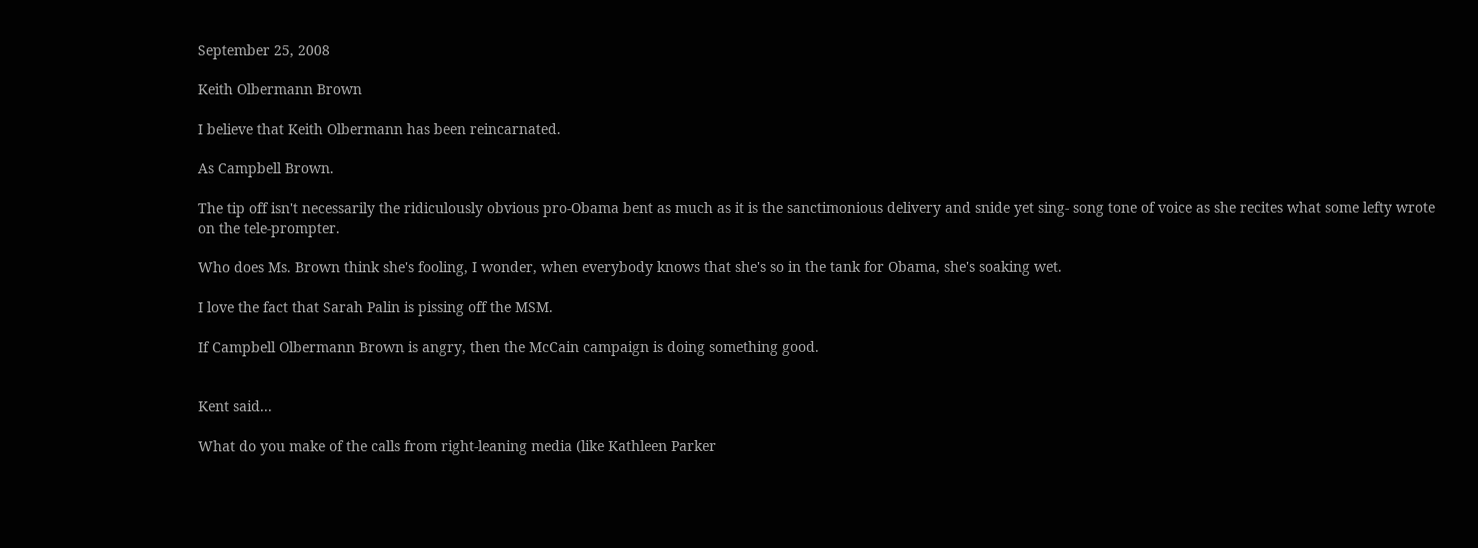September 25, 2008

Keith Olbermann Brown

I believe that Keith Olbermann has been reincarnated.

As Campbell Brown.

The tip off isn't necessarily the ridiculously obvious pro-Obama bent as much as it is the sanctimonious delivery and snide yet sing- song tone of voice as she recites what some lefty wrote on the tele-prompter.

Who does Ms. Brown think she's fooling, I wonder, when everybody knows that she's so in the tank for Obama, she's soaking wet.

I love the fact that Sarah Palin is pissing off the MSM.

If Campbell Olbermann Brown is angry, then the McCain campaign is doing something good.


Kent said...

What do you make of the calls from right-leaning media (like Kathleen Parker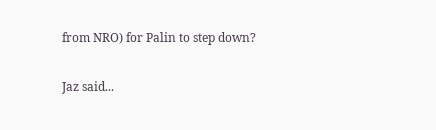from NRO) for Palin to step down?

Jaz said...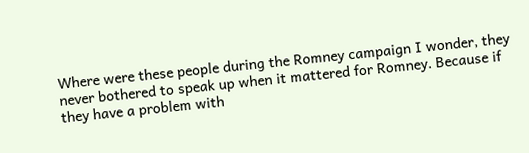Where were these people during the Romney campaign I wonder, they never bothered to speak up when it mattered for Romney. Because if they have a problem with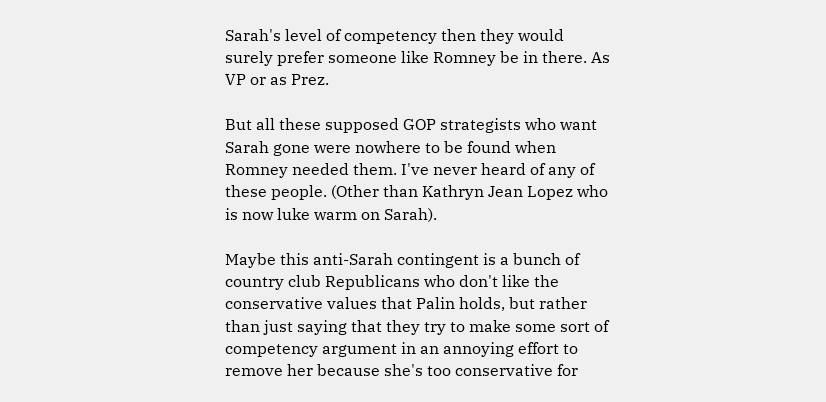Sarah's level of competency then they would surely prefer someone like Romney be in there. As VP or as Prez.

But all these supposed GOP strategists who want Sarah gone were nowhere to be found when Romney needed them. I've never heard of any of these people. (Other than Kathryn Jean Lopez who is now luke warm on Sarah).

Maybe this anti-Sarah contingent is a bunch of country club Republicans who don't like the conservative values that Palin holds, but rather than just saying that they try to make some sort of competency argument in an annoying effort to remove her because she's too conservative for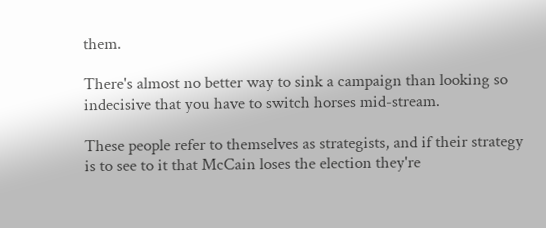them.

There's almost no better way to sink a campaign than looking so indecisive that you have to switch horses mid-stream.

These people refer to themselves as strategists, and if their strategy is to see to it that McCain loses the election they're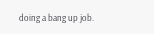doing a bang up job.